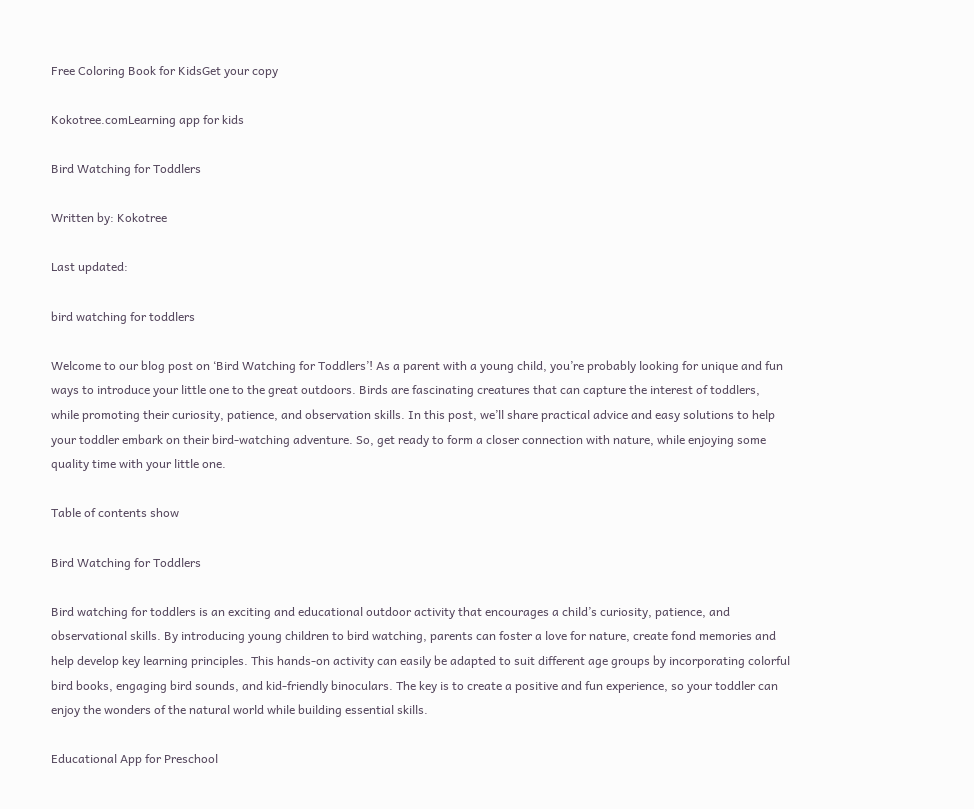Free Coloring Book for KidsGet your copy

Kokotree.comLearning app for kids

Bird Watching for Toddlers

Written by: Kokotree

Last updated:

bird watching for toddlers

Welcome to our blog post on ‘Bird Watching for Toddlers’! As a parent with a young child, you’re probably looking for unique and fun ways to introduce your little one to the great outdoors. Birds are fascinating creatures that can capture the interest of toddlers, while promoting their curiosity, patience, and observation skills. In this post, we’ll share practical advice and easy solutions to help your toddler embark on their bird-watching adventure. So, get ready to form a closer connection with nature, while enjoying some quality time with your little one.

Table of contents show

Bird Watching for Toddlers

Bird watching for toddlers is an exciting and educational outdoor activity that encourages a child’s curiosity, patience, and observational skills. By introducing young children to bird watching, parents can foster a love for nature, create fond memories and help develop key learning principles. This hands-on activity can easily be adapted to suit different age groups by incorporating colorful bird books, engaging bird sounds, and kid-friendly binoculars. The key is to create a positive and fun experience, so your toddler can enjoy the wonders of the natural world while building essential skills.

Educational App for Preschool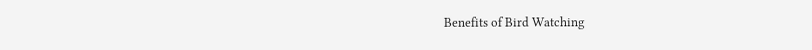Benefits of Bird Watching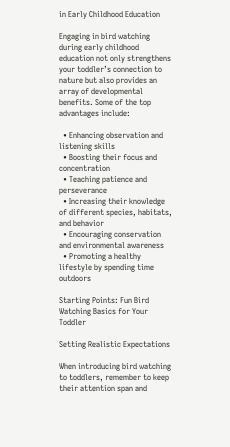in Early Childhood Education

Engaging in bird watching during early childhood education not only strengthens your toddler’s connection to nature but also provides an array of developmental benefits. Some of the top advantages include:

  • Enhancing observation and listening skills
  • Boosting their focus and concentration
  • Teaching patience and perseverance
  • Increasing their knowledge of different species, habitats, and behavior
  • Encouraging conservation and environmental awareness
  • Promoting a healthy lifestyle by spending time outdoors

Starting Points: Fun Bird Watching Basics for Your Toddler

Setting Realistic Expectations

When introducing bird watching to toddlers, remember to keep their attention span and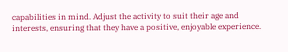capabilities in mind. Adjust the activity to suit their age and interests, ensuring that they have a positive, enjoyable experience.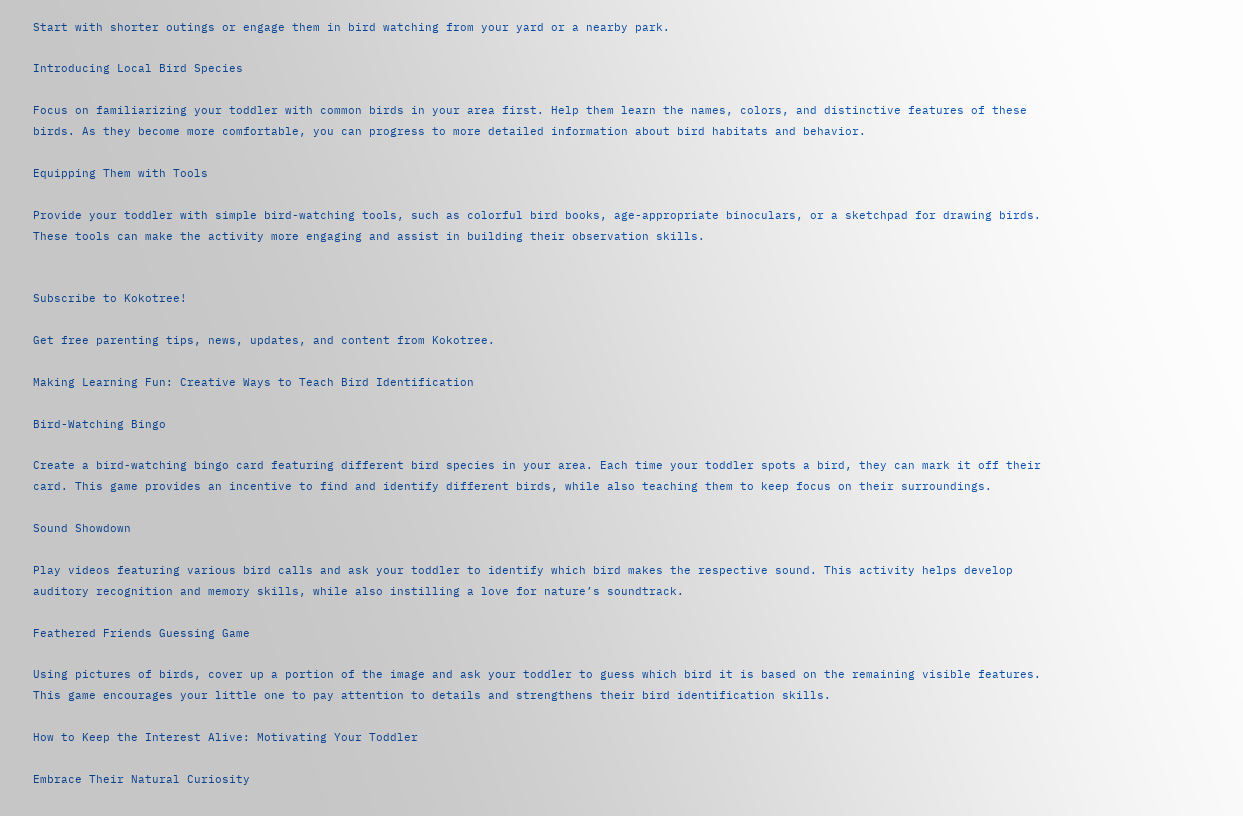Start with shorter outings or engage them in bird watching from your yard or a nearby park.

Introducing Local Bird Species

Focus on familiarizing your toddler with common birds in your area first. Help them learn the names, colors, and distinctive features of these birds. As they become more comfortable, you can progress to more detailed information about bird habitats and behavior.

Equipping Them with Tools

Provide your toddler with simple bird-watching tools, such as colorful bird books, age-appropriate binoculars, or a sketchpad for drawing birds. These tools can make the activity more engaging and assist in building their observation skills.


Subscribe to Kokotree!

Get free parenting tips, news, updates, and content from Kokotree.

Making Learning Fun: Creative Ways to Teach Bird Identification

Bird-Watching Bingo

Create a bird-watching bingo card featuring different bird species in your area. Each time your toddler spots a bird, they can mark it off their card. This game provides an incentive to find and identify different birds, while also teaching them to keep focus on their surroundings.

Sound Showdown

Play videos featuring various bird calls and ask your toddler to identify which bird makes the respective sound. This activity helps develop auditory recognition and memory skills, while also instilling a love for nature’s soundtrack.

Feathered Friends Guessing Game

Using pictures of birds, cover up a portion of the image and ask your toddler to guess which bird it is based on the remaining visible features. This game encourages your little one to pay attention to details and strengthens their bird identification skills.

How to Keep the Interest Alive: Motivating Your Toddler

Embrace Their Natural Curiosity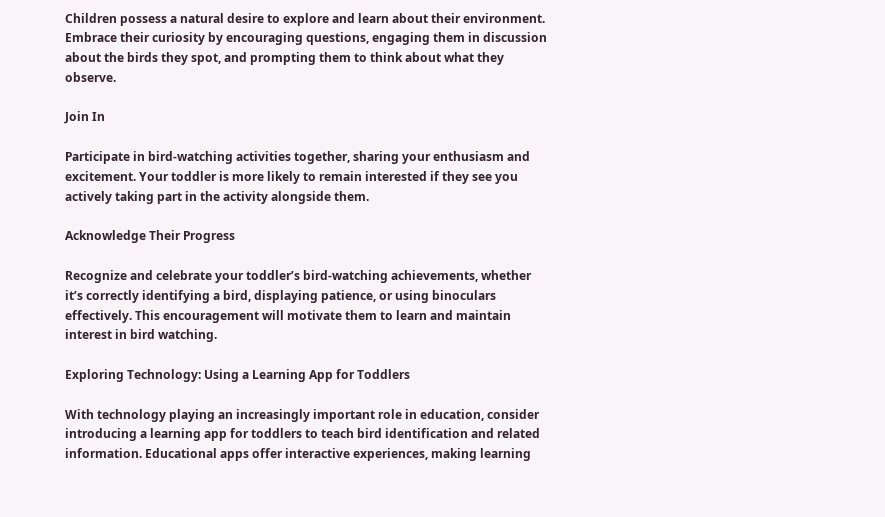Children possess a natural desire to explore and learn about their environment. Embrace their curiosity by encouraging questions, engaging them in discussion about the birds they spot, and prompting them to think about what they observe.

Join In

Participate in bird-watching activities together, sharing your enthusiasm and excitement. Your toddler is more likely to remain interested if they see you actively taking part in the activity alongside them.

Acknowledge Their Progress

Recognize and celebrate your toddler’s bird-watching achievements, whether it’s correctly identifying a bird, displaying patience, or using binoculars effectively. This encouragement will motivate them to learn and maintain interest in bird watching.

Exploring Technology: Using a Learning App for Toddlers

With technology playing an increasingly important role in education, consider introducing a learning app for toddlers to teach bird identification and related information. Educational apps offer interactive experiences, making learning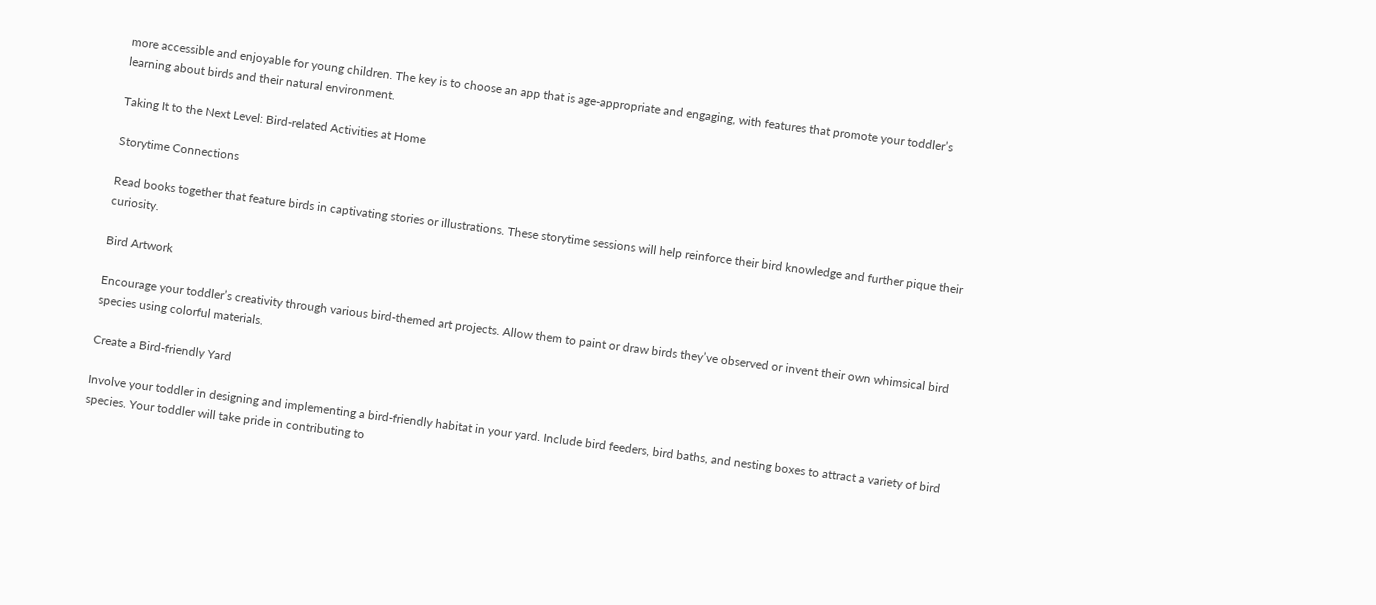more accessible and enjoyable for young children. The key is to choose an app that is age-appropriate and engaging, with features that promote your toddler’s learning about birds and their natural environment.

Taking It to the Next Level: Bird-related Activities at Home

Storytime Connections

Read books together that feature birds in captivating stories or illustrations. These storytime sessions will help reinforce their bird knowledge and further pique their curiosity.

Bird Artwork

Encourage your toddler’s creativity through various bird-themed art projects. Allow them to paint or draw birds they’ve observed or invent their own whimsical bird species using colorful materials.

Create a Bird-friendly Yard

Involve your toddler in designing and implementing a bird-friendly habitat in your yard. Include bird feeders, bird baths, and nesting boxes to attract a variety of bird species. Your toddler will take pride in contributing to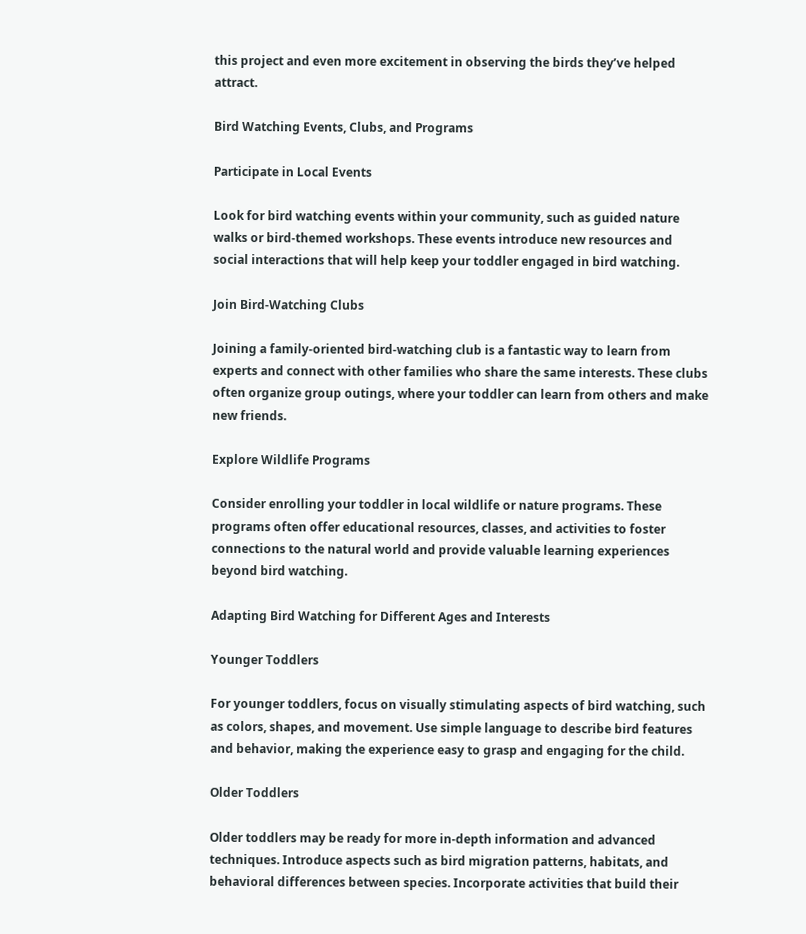this project and even more excitement in observing the birds they’ve helped attract.

Bird Watching Events, Clubs, and Programs

Participate in Local Events

Look for bird watching events within your community, such as guided nature walks or bird-themed workshops. These events introduce new resources and social interactions that will help keep your toddler engaged in bird watching.

Join Bird-Watching Clubs

Joining a family-oriented bird-watching club is a fantastic way to learn from experts and connect with other families who share the same interests. These clubs often organize group outings, where your toddler can learn from others and make new friends.

Explore Wildlife Programs

Consider enrolling your toddler in local wildlife or nature programs. These programs often offer educational resources, classes, and activities to foster connections to the natural world and provide valuable learning experiences beyond bird watching.

Adapting Bird Watching for Different Ages and Interests

Younger Toddlers

For younger toddlers, focus on visually stimulating aspects of bird watching, such as colors, shapes, and movement. Use simple language to describe bird features and behavior, making the experience easy to grasp and engaging for the child.

Older Toddlers

Older toddlers may be ready for more in-depth information and advanced techniques. Introduce aspects such as bird migration patterns, habitats, and behavioral differences between species. Incorporate activities that build their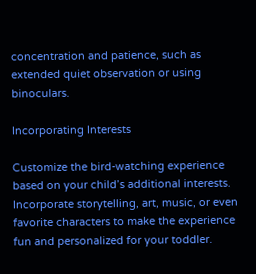concentration and patience, such as extended quiet observation or using binoculars.

Incorporating Interests

Customize the bird-watching experience based on your child’s additional interests. Incorporate storytelling, art, music, or even favorite characters to make the experience fun and personalized for your toddler.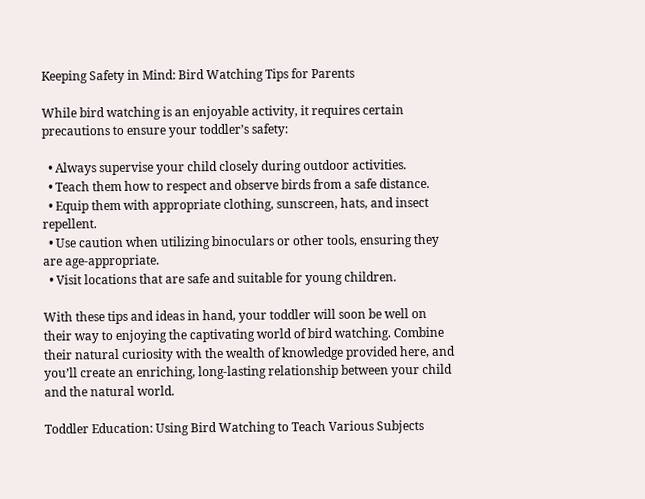Keeping Safety in Mind: Bird Watching Tips for Parents

While bird watching is an enjoyable activity, it requires certain precautions to ensure your toddler’s safety:

  • Always supervise your child closely during outdoor activities.
  • Teach them how to respect and observe birds from a safe distance.
  • Equip them with appropriate clothing, sunscreen, hats, and insect repellent.
  • Use caution when utilizing binoculars or other tools, ensuring they are age-appropriate.
  • Visit locations that are safe and suitable for young children.

With these tips and ideas in hand, your toddler will soon be well on their way to enjoying the captivating world of bird watching. Combine their natural curiosity with the wealth of knowledge provided here, and you’ll create an enriching, long-lasting relationship between your child and the natural world.

Toddler Education: Using Bird Watching to Teach Various Subjects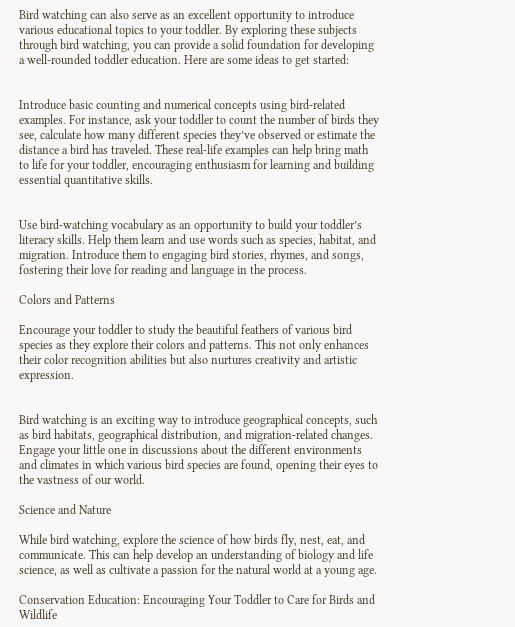Bird watching can also serve as an excellent opportunity to introduce various educational topics to your toddler. By exploring these subjects through bird watching, you can provide a solid foundation for developing a well-rounded toddler education. Here are some ideas to get started:


Introduce basic counting and numerical concepts using bird-related examples. For instance, ask your toddler to count the number of birds they see, calculate how many different species they’ve observed or estimate the distance a bird has traveled. These real-life examples can help bring math to life for your toddler, encouraging enthusiasm for learning and building essential quantitative skills.


Use bird-watching vocabulary as an opportunity to build your toddler’s literacy skills. Help them learn and use words such as species, habitat, and migration. Introduce them to engaging bird stories, rhymes, and songs, fostering their love for reading and language in the process.

Colors and Patterns

Encourage your toddler to study the beautiful feathers of various bird species as they explore their colors and patterns. This not only enhances their color recognition abilities but also nurtures creativity and artistic expression.


Bird watching is an exciting way to introduce geographical concepts, such as bird habitats, geographical distribution, and migration-related changes. Engage your little one in discussions about the different environments and climates in which various bird species are found, opening their eyes to the vastness of our world.

Science and Nature

While bird watching, explore the science of how birds fly, nest, eat, and communicate. This can help develop an understanding of biology and life science, as well as cultivate a passion for the natural world at a young age.

Conservation Education: Encouraging Your Toddler to Care for Birds and Wildlife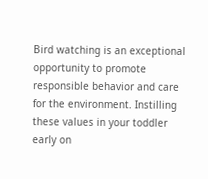Bird watching is an exceptional opportunity to promote responsible behavior and care for the environment. Instilling these values in your toddler early on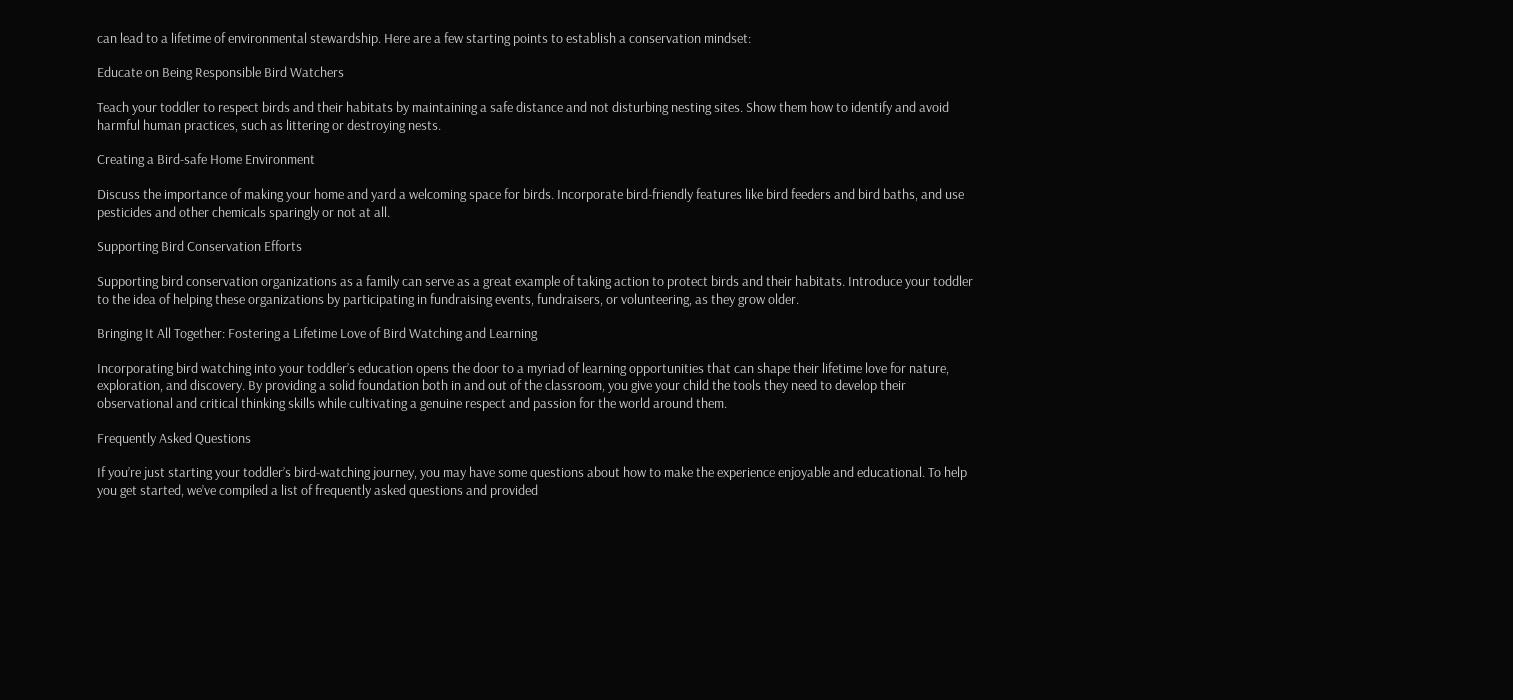can lead to a lifetime of environmental stewardship. Here are a few starting points to establish a conservation mindset:

Educate on Being Responsible Bird Watchers

Teach your toddler to respect birds and their habitats by maintaining a safe distance and not disturbing nesting sites. Show them how to identify and avoid harmful human practices, such as littering or destroying nests.

Creating a Bird-safe Home Environment

Discuss the importance of making your home and yard a welcoming space for birds. Incorporate bird-friendly features like bird feeders and bird baths, and use pesticides and other chemicals sparingly or not at all.

Supporting Bird Conservation Efforts

Supporting bird conservation organizations as a family can serve as a great example of taking action to protect birds and their habitats. Introduce your toddler to the idea of helping these organizations by participating in fundraising events, fundraisers, or volunteering, as they grow older.

Bringing It All Together: Fostering a Lifetime Love of Bird Watching and Learning

Incorporating bird watching into your toddler’s education opens the door to a myriad of learning opportunities that can shape their lifetime love for nature, exploration, and discovery. By providing a solid foundation both in and out of the classroom, you give your child the tools they need to develop their observational and critical thinking skills while cultivating a genuine respect and passion for the world around them.

Frequently Asked Questions

If you’re just starting your toddler’s bird-watching journey, you may have some questions about how to make the experience enjoyable and educational. To help you get started, we’ve compiled a list of frequently asked questions and provided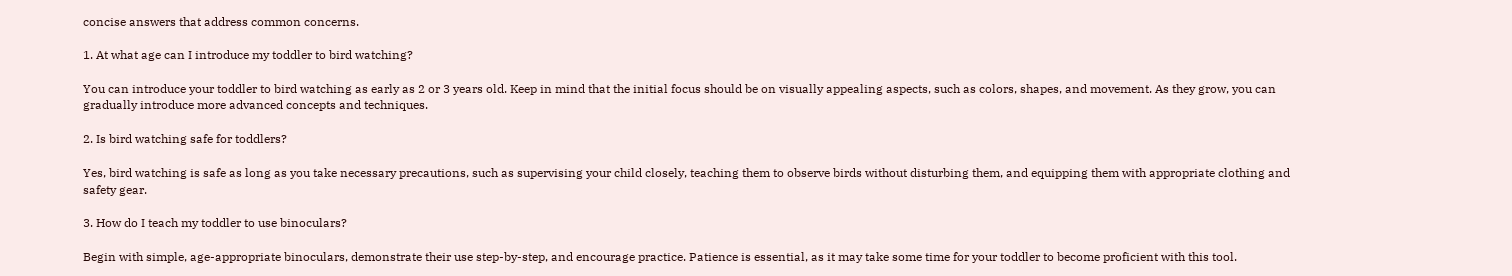concise answers that address common concerns.

1. At what age can I introduce my toddler to bird watching?

You can introduce your toddler to bird watching as early as 2 or 3 years old. Keep in mind that the initial focus should be on visually appealing aspects, such as colors, shapes, and movement. As they grow, you can gradually introduce more advanced concepts and techniques.

2. Is bird watching safe for toddlers?

Yes, bird watching is safe as long as you take necessary precautions, such as supervising your child closely, teaching them to observe birds without disturbing them, and equipping them with appropriate clothing and safety gear.

3. How do I teach my toddler to use binoculars?

Begin with simple, age-appropriate binoculars, demonstrate their use step-by-step, and encourage practice. Patience is essential, as it may take some time for your toddler to become proficient with this tool.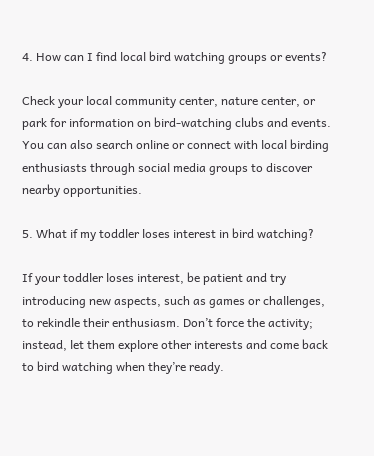4. How can I find local bird watching groups or events?

Check your local community center, nature center, or park for information on bird-watching clubs and events. You can also search online or connect with local birding enthusiasts through social media groups to discover nearby opportunities.

5. What if my toddler loses interest in bird watching?

If your toddler loses interest, be patient and try introducing new aspects, such as games or challenges, to rekindle their enthusiasm. Don’t force the activity; instead, let them explore other interests and come back to bird watching when they’re ready.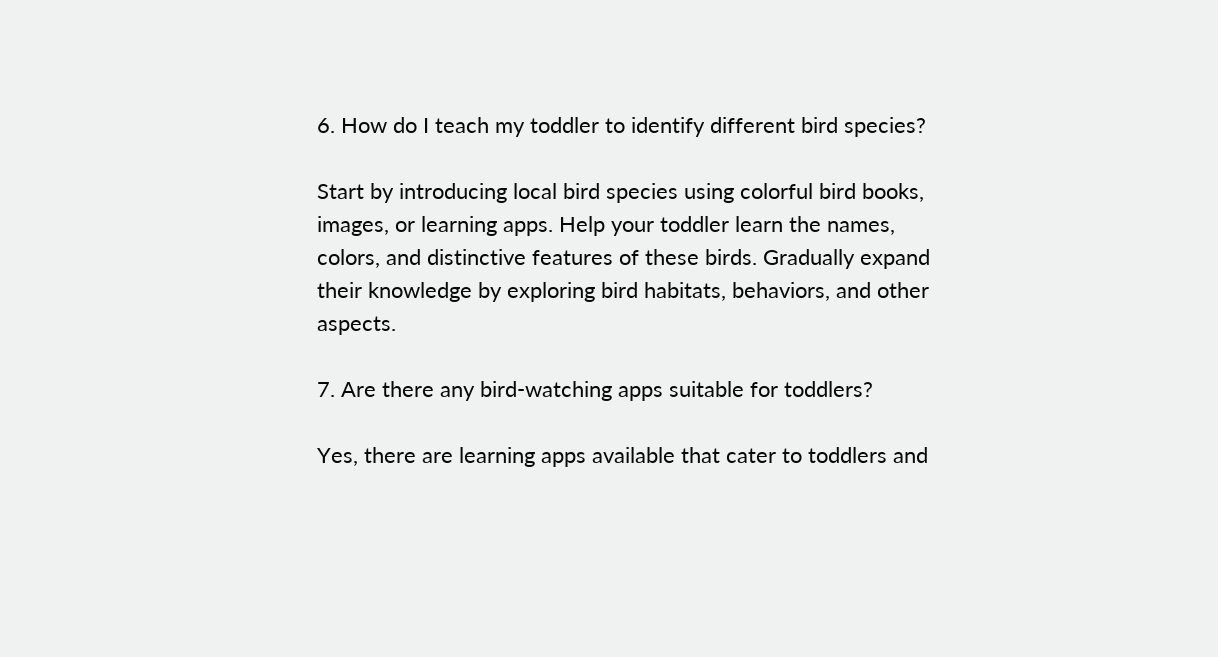6. How do I teach my toddler to identify different bird species?

Start by introducing local bird species using colorful bird books, images, or learning apps. Help your toddler learn the names, colors, and distinctive features of these birds. Gradually expand their knowledge by exploring bird habitats, behaviors, and other aspects.

7. Are there any bird-watching apps suitable for toddlers?

Yes, there are learning apps available that cater to toddlers and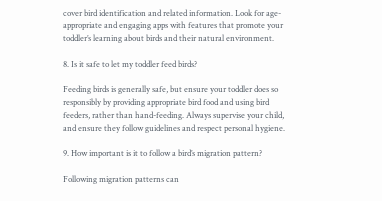cover bird identification and related information. Look for age-appropriate and engaging apps with features that promote your toddler’s learning about birds and their natural environment.

8. Is it safe to let my toddler feed birds?

Feeding birds is generally safe, but ensure your toddler does so responsibly by providing appropriate bird food and using bird feeders, rather than hand-feeding. Always supervise your child, and ensure they follow guidelines and respect personal hygiene.

9. How important is it to follow a bird’s migration pattern?

Following migration patterns can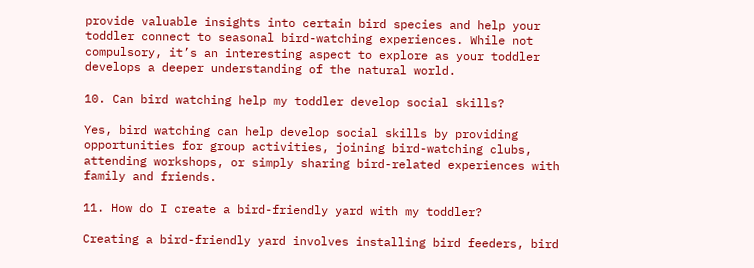provide valuable insights into certain bird species and help your toddler connect to seasonal bird-watching experiences. While not compulsory, it’s an interesting aspect to explore as your toddler develops a deeper understanding of the natural world.

10. Can bird watching help my toddler develop social skills?

Yes, bird watching can help develop social skills by providing opportunities for group activities, joining bird-watching clubs, attending workshops, or simply sharing bird-related experiences with family and friends.

11. How do I create a bird-friendly yard with my toddler?

Creating a bird-friendly yard involves installing bird feeders, bird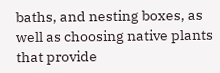baths, and nesting boxes, as well as choosing native plants that provide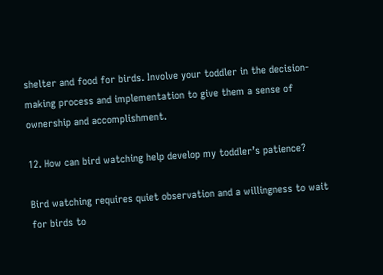shelter and food for birds. Involve your toddler in the decision-making process and implementation to give them a sense of ownership and accomplishment.

12. How can bird watching help develop my toddler’s patience?

Bird watching requires quiet observation and a willingness to wait for birds to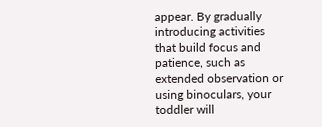appear. By gradually introducing activities that build focus and patience, such as extended observation or using binoculars, your toddler will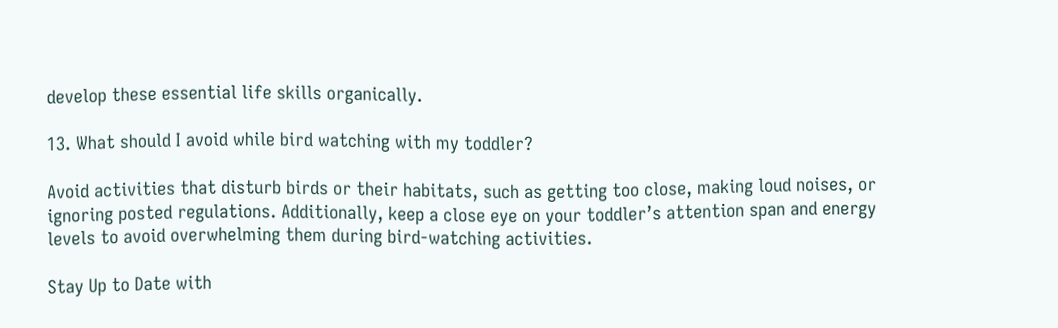develop these essential life skills organically.

13. What should I avoid while bird watching with my toddler?

Avoid activities that disturb birds or their habitats, such as getting too close, making loud noises, or ignoring posted regulations. Additionally, keep a close eye on your toddler’s attention span and energy levels to avoid overwhelming them during bird-watching activities.

Stay Up to Date with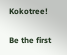Kokotree!

Be the first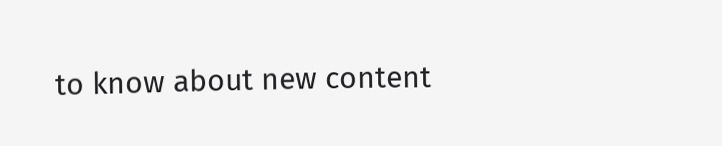to know about new content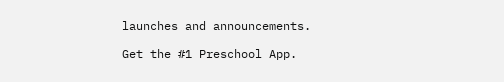launches and announcements.

Get the #1 Preschool App.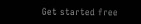Get started free